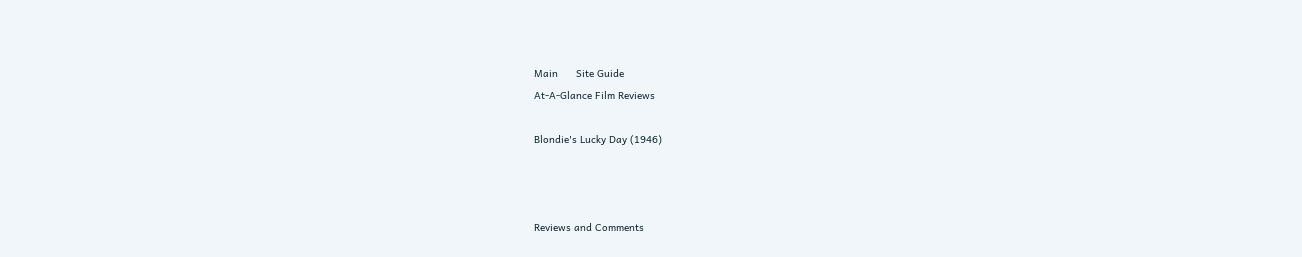Main      Site Guide
At-A-Glance Film Reviews

Blondie's Lucky Day (1946)



Reviews and Comments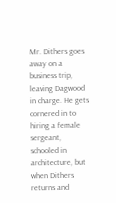Mr. Dithers goes away on a business trip, leaving Dagwood in charge. He gets cornered in to hiring a female sergeant, schooled in architecture, but when Dithers returns and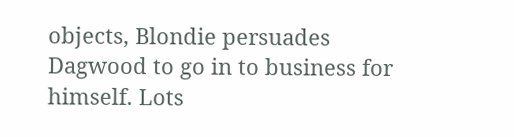objects, Blondie persuades Dagwood to go in to business for himself. Lots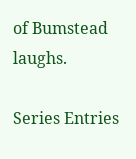of Bumstead laughs.

Series Entries